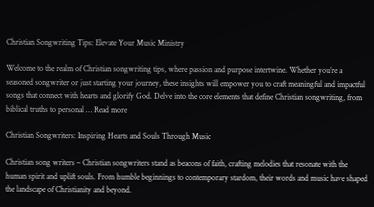Christian Songwriting Tips: Elevate Your Music Ministry

Welcome to the realm of Christian songwriting tips, where passion and purpose intertwine. Whether you’re a seasoned songwriter or just starting your journey, these insights will empower you to craft meaningful and impactful songs that connect with hearts and glorify God. Delve into the core elements that define Christian songwriting, from biblical truths to personal … Read more

Christian Songwriters: Inspiring Hearts and Souls Through Music

Christian song writers – Christian songwriters stand as beacons of faith, crafting melodies that resonate with the human spirit and uplift souls. From humble beginnings to contemporary stardom, their words and music have shaped the landscape of Christianity and beyond.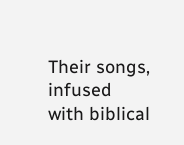Their songs, infused with biblical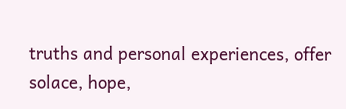truths and personal experiences, offer solace, hope,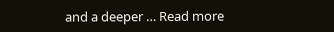and a deeper … Read more